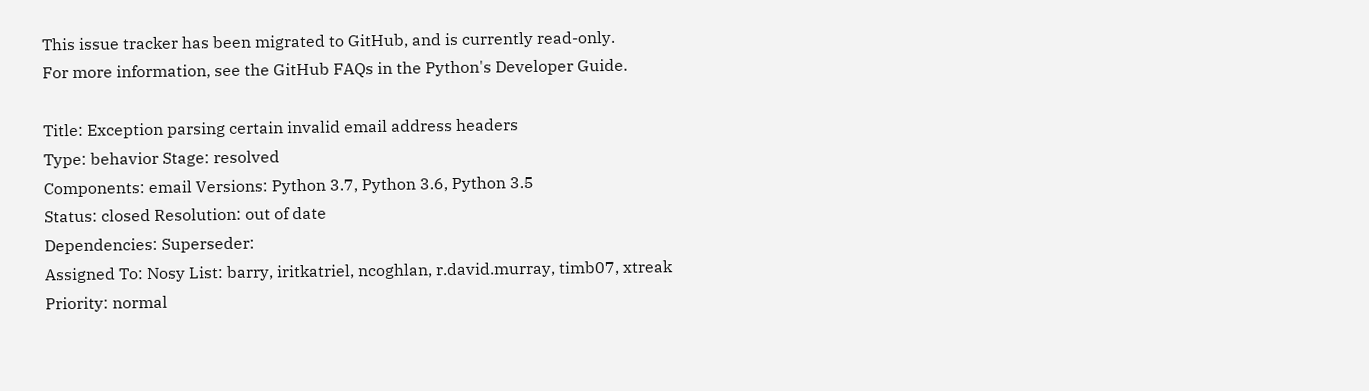This issue tracker has been migrated to GitHub, and is currently read-only.
For more information, see the GitHub FAQs in the Python's Developer Guide.

Title: Exception parsing certain invalid email address headers
Type: behavior Stage: resolved
Components: email Versions: Python 3.7, Python 3.6, Python 3.5
Status: closed Resolution: out of date
Dependencies: Superseder:
Assigned To: Nosy List: barry, iritkatriel, ncoghlan, r.david.murray, timb07, xtreak
Priority: normal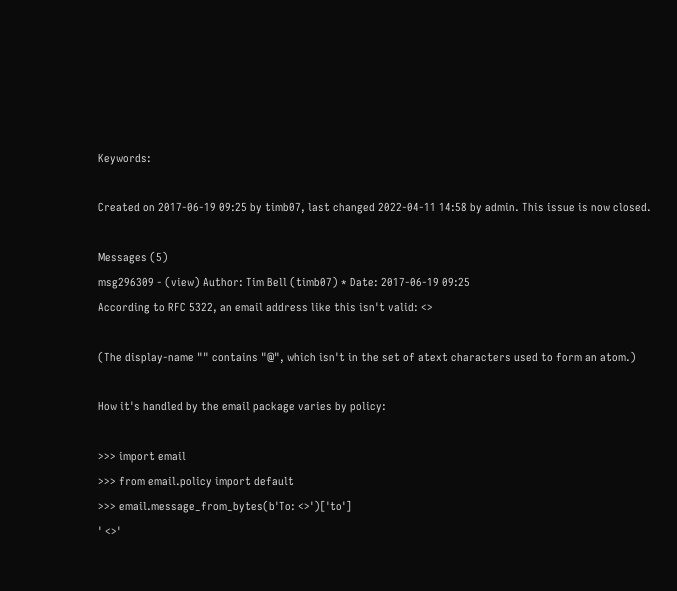Keywords:

Created on 2017-06-19 09:25 by timb07, last changed 2022-04-11 14:58 by admin. This issue is now closed.

Messages (5)
msg296309 - (view) Author: Tim Bell (timb07) * Date: 2017-06-19 09:25
According to RFC 5322, an email address like this isn't valid: <>

(The display-name "" contains "@", which isn't in the set of atext characters used to form an atom.)

How it's handled by the email package varies by policy:

>>> import email
>>> from email.policy import default
>>> email.message_from_bytes(b'To: <>')['to']
' <>'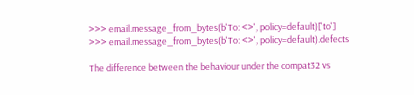>>> email.message_from_bytes(b'To: <>', policy=default)['to']
>>> email.message_from_bytes(b'To: <>', policy=default).defects

The difference between the behaviour under the compat32 vs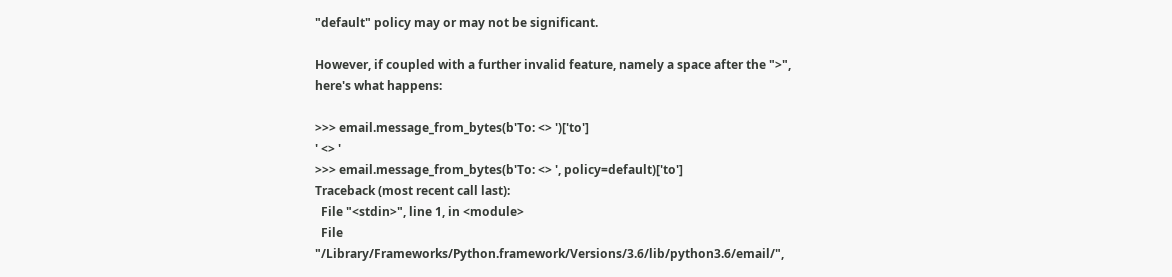"default" policy may or may not be significant.

However, if coupled with a further invalid feature, namely a space after the ">", here's what happens:

>>> email.message_from_bytes(b'To: <> ')['to']
' <> '
>>> email.message_from_bytes(b'To: <> ', policy=default)['to']
Traceback (most recent call last):
  File "<stdin>", line 1, in <module>
  File "/Library/Frameworks/Python.framework/Versions/3.6/lib/python3.6/email/",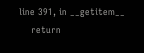line 391, in __getitem__
    return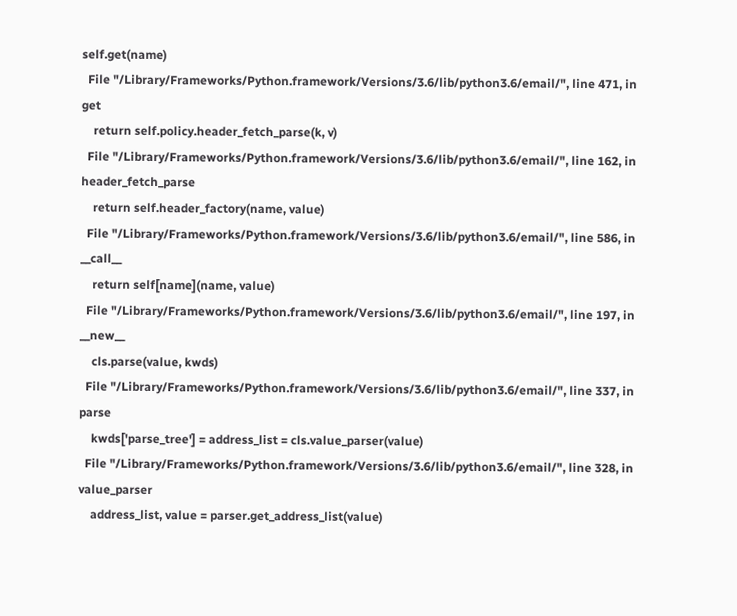self.get(name)
  File "/Library/Frameworks/Python.framework/Versions/3.6/lib/python3.6/email/", line 471, in get
    return self.policy.header_fetch_parse(k, v)
  File "/Library/Frameworks/Python.framework/Versions/3.6/lib/python3.6/email/", line 162, in header_fetch_parse
    return self.header_factory(name, value)
  File "/Library/Frameworks/Python.framework/Versions/3.6/lib/python3.6/email/", line 586, in __call__
    return self[name](name, value)
  File "/Library/Frameworks/Python.framework/Versions/3.6/lib/python3.6/email/", line 197, in __new__
    cls.parse(value, kwds)
  File "/Library/Frameworks/Python.framework/Versions/3.6/lib/python3.6/email/", line 337, in parse
    kwds['parse_tree'] = address_list = cls.value_parser(value)
  File "/Library/Frameworks/Python.framework/Versions/3.6/lib/python3.6/email/", line 328, in value_parser
    address_list, value = parser.get_address_list(value)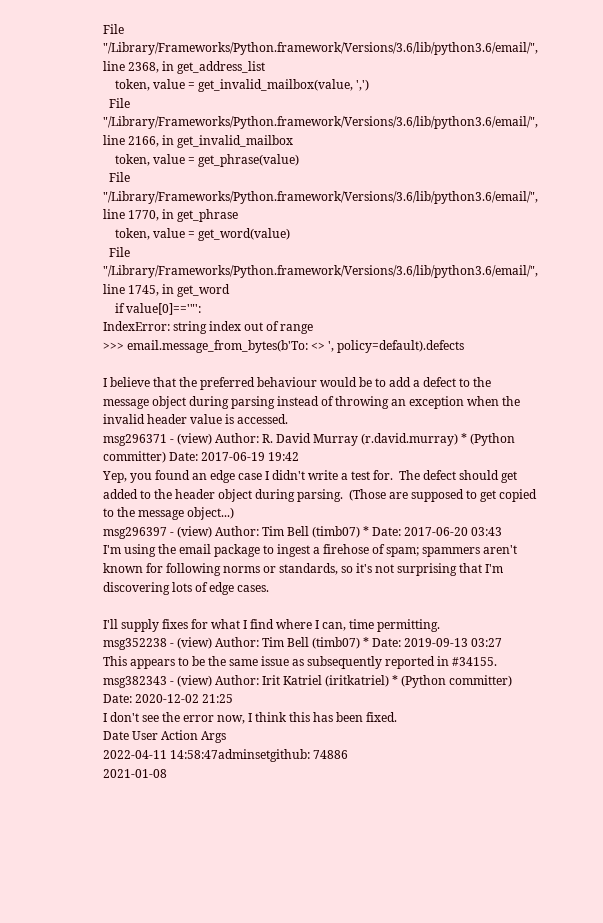File "/Library/Frameworks/Python.framework/Versions/3.6/lib/python3.6/email/", line 2368, in get_address_list
    token, value = get_invalid_mailbox(value, ',')
  File "/Library/Frameworks/Python.framework/Versions/3.6/lib/python3.6/email/", line 2166, in get_invalid_mailbox
    token, value = get_phrase(value)
  File "/Library/Frameworks/Python.framework/Versions/3.6/lib/python3.6/email/", line 1770, in get_phrase
    token, value = get_word(value)
  File "/Library/Frameworks/Python.framework/Versions/3.6/lib/python3.6/email/", line 1745, in get_word
    if value[0]=='"':
IndexError: string index out of range
>>> email.message_from_bytes(b'To: <> ', policy=default).defects

I believe that the preferred behaviour would be to add a defect to the message object during parsing instead of throwing an exception when the invalid header value is accessed.
msg296371 - (view) Author: R. David Murray (r.david.murray) * (Python committer) Date: 2017-06-19 19:42
Yep, you found an edge case I didn't write a test for.  The defect should get added to the header object during parsing.  (Those are supposed to get copied to the message object...)
msg296397 - (view) Author: Tim Bell (timb07) * Date: 2017-06-20 03:43
I'm using the email package to ingest a firehose of spam; spammers aren't known for following norms or standards, so it's not surprising that I'm discovering lots of edge cases.

I'll supply fixes for what I find where I can, time permitting.
msg352238 - (view) Author: Tim Bell (timb07) * Date: 2019-09-13 03:27
This appears to be the same issue as subsequently reported in #34155.
msg382343 - (view) Author: Irit Katriel (iritkatriel) * (Python committer) Date: 2020-12-02 21:25
I don't see the error now, I think this has been fixed.
Date User Action Args
2022-04-11 14:58:47adminsetgithub: 74886
2021-01-08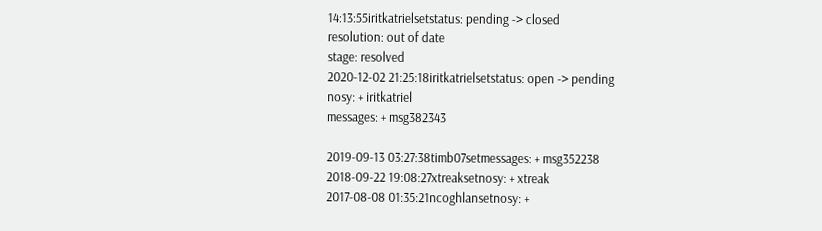14:13:55iritkatrielsetstatus: pending -> closed
resolution: out of date
stage: resolved
2020-12-02 21:25:18iritkatrielsetstatus: open -> pending
nosy: + iritkatriel
messages: + msg382343

2019-09-13 03:27:38timb07setmessages: + msg352238
2018-09-22 19:08:27xtreaksetnosy: + xtreak
2017-08-08 01:35:21ncoghlansetnosy: +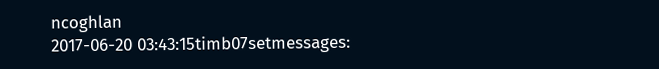ncoghlan
2017-06-20 03:43:15timb07setmessages: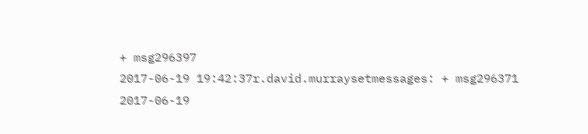+ msg296397
2017-06-19 19:42:37r.david.murraysetmessages: + msg296371
2017-06-19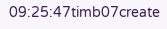09:25:47timb07create